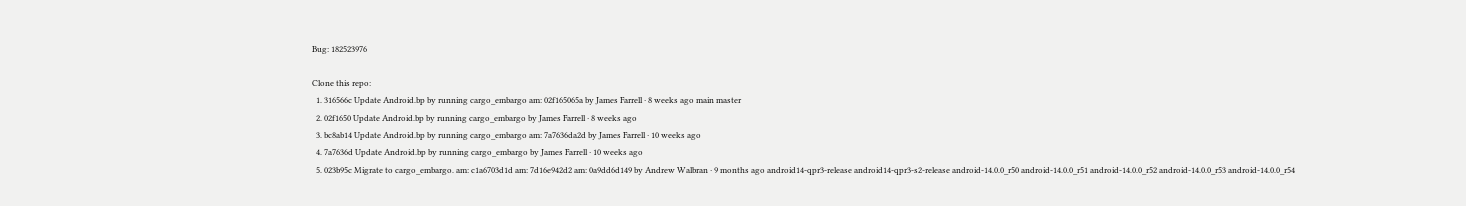Bug: 182523976

Clone this repo:
  1. 316566c Update Android.bp by running cargo_embargo am: 02f165065a by James Farrell · 8 weeks ago main master
  2. 02f1650 Update Android.bp by running cargo_embargo by James Farrell · 8 weeks ago
  3. bc8ab14 Update Android.bp by running cargo_embargo am: 7a7636da2d by James Farrell · 10 weeks ago
  4. 7a7636d Update Android.bp by running cargo_embargo by James Farrell · 10 weeks ago
  5. 023b95c Migrate to cargo_embargo. am: c1a6703d1d am: 7d16e942d2 am: 0a9dd6d149 by Andrew Walbran · 9 months ago android14-qpr3-release android14-qpr3-s2-release android-14.0.0_r50 android-14.0.0_r51 android-14.0.0_r52 android-14.0.0_r53 android-14.0.0_r54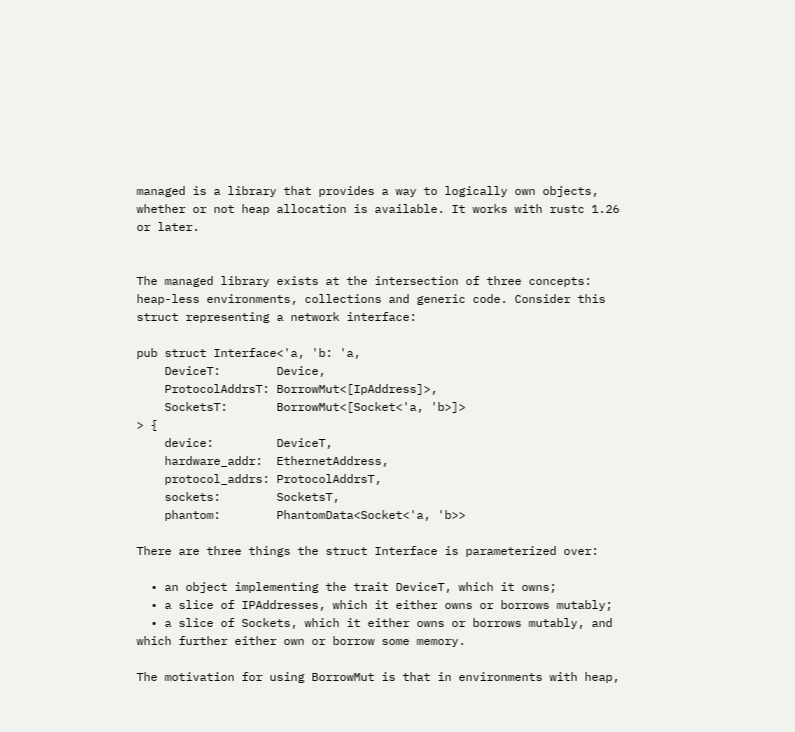managed is a library that provides a way to logically own objects, whether or not heap allocation is available. It works with rustc 1.26 or later.


The managed library exists at the intersection of three concepts: heap-less environments, collections and generic code. Consider this struct representing a network interface:

pub struct Interface<'a, 'b: 'a,
    DeviceT:        Device,
    ProtocolAddrsT: BorrowMut<[IpAddress]>,
    SocketsT:       BorrowMut<[Socket<'a, 'b>]>
> {
    device:         DeviceT,
    hardware_addr:  EthernetAddress,
    protocol_addrs: ProtocolAddrsT,
    sockets:        SocketsT,
    phantom:        PhantomData<Socket<'a, 'b>>

There are three things the struct Interface is parameterized over:

  • an object implementing the trait DeviceT, which it owns;
  • a slice of IPAddresses, which it either owns or borrows mutably;
  • a slice of Sockets, which it either owns or borrows mutably, and which further either own or borrow some memory.

The motivation for using BorrowMut is that in environments with heap,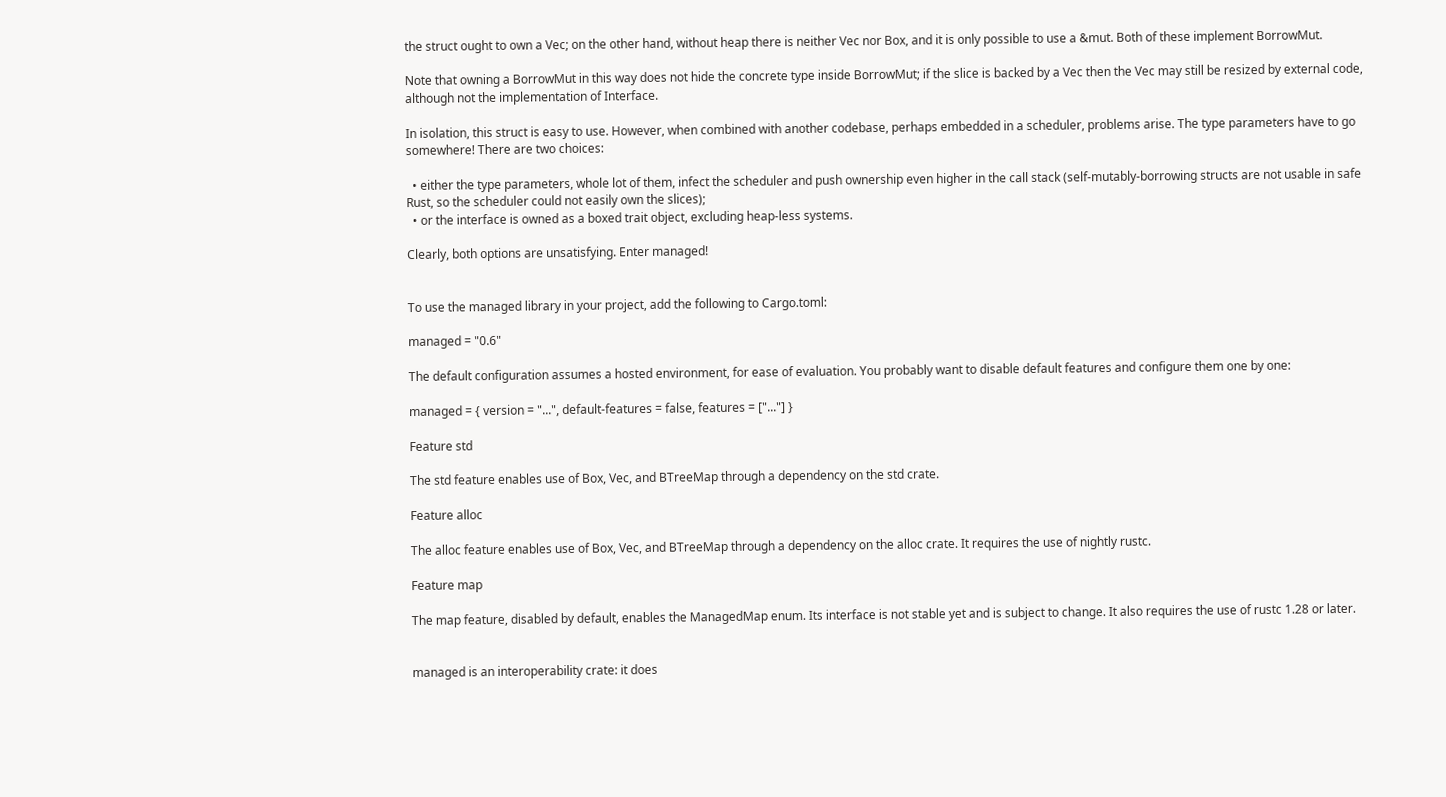the struct ought to own a Vec; on the other hand, without heap there is neither Vec nor Box, and it is only possible to use a &mut. Both of these implement BorrowMut.

Note that owning a BorrowMut in this way does not hide the concrete type inside BorrowMut; if the slice is backed by a Vec then the Vec may still be resized by external code, although not the implementation of Interface.

In isolation, this struct is easy to use. However, when combined with another codebase, perhaps embedded in a scheduler, problems arise. The type parameters have to go somewhere! There are two choices:

  • either the type parameters, whole lot of them, infect the scheduler and push ownership even higher in the call stack (self-mutably-borrowing structs are not usable in safe Rust, so the scheduler could not easily own the slices);
  • or the interface is owned as a boxed trait object, excluding heap-less systems.

Clearly, both options are unsatisfying. Enter managed!


To use the managed library in your project, add the following to Cargo.toml:

managed = "0.6"

The default configuration assumes a hosted environment, for ease of evaluation. You probably want to disable default features and configure them one by one:

managed = { version = "...", default-features = false, features = ["..."] }

Feature std

The std feature enables use of Box, Vec, and BTreeMap through a dependency on the std crate.

Feature alloc

The alloc feature enables use of Box, Vec, and BTreeMap through a dependency on the alloc crate. It requires the use of nightly rustc.

Feature map

The map feature, disabled by default, enables the ManagedMap enum. Its interface is not stable yet and is subject to change. It also requires the use of rustc 1.28 or later.


managed is an interoperability crate: it does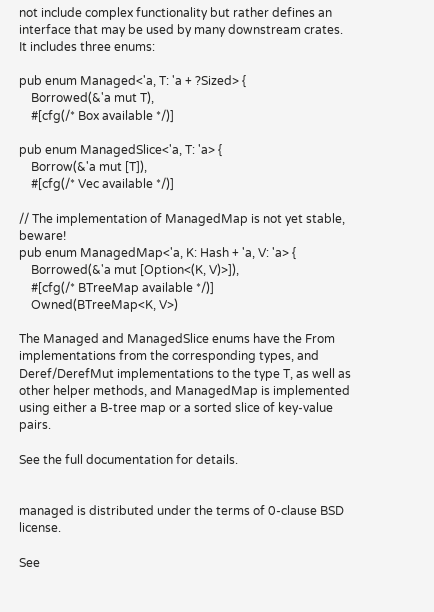not include complex functionality but rather defines an interface that may be used by many downstream crates. It includes three enums:

pub enum Managed<'a, T: 'a + ?Sized> {
    Borrowed(&'a mut T),
    #[cfg(/* Box available */)]

pub enum ManagedSlice<'a, T: 'a> {
    Borrow(&'a mut [T]),
    #[cfg(/* Vec available */)]

// The implementation of ManagedMap is not yet stable, beware!
pub enum ManagedMap<'a, K: Hash + 'a, V: 'a> {
    Borrowed(&'a mut [Option<(K, V)>]),
    #[cfg(/* BTreeMap available */)]
    Owned(BTreeMap<K, V>)

The Managed and ManagedSlice enums have the From implementations from the corresponding types, and Deref/DerefMut implementations to the type T, as well as other helper methods, and ManagedMap is implemented using either a B-tree map or a sorted slice of key-value pairs.

See the full documentation for details.


managed is distributed under the terms of 0-clause BSD license.

See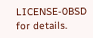LICENSE-0BSD for details.